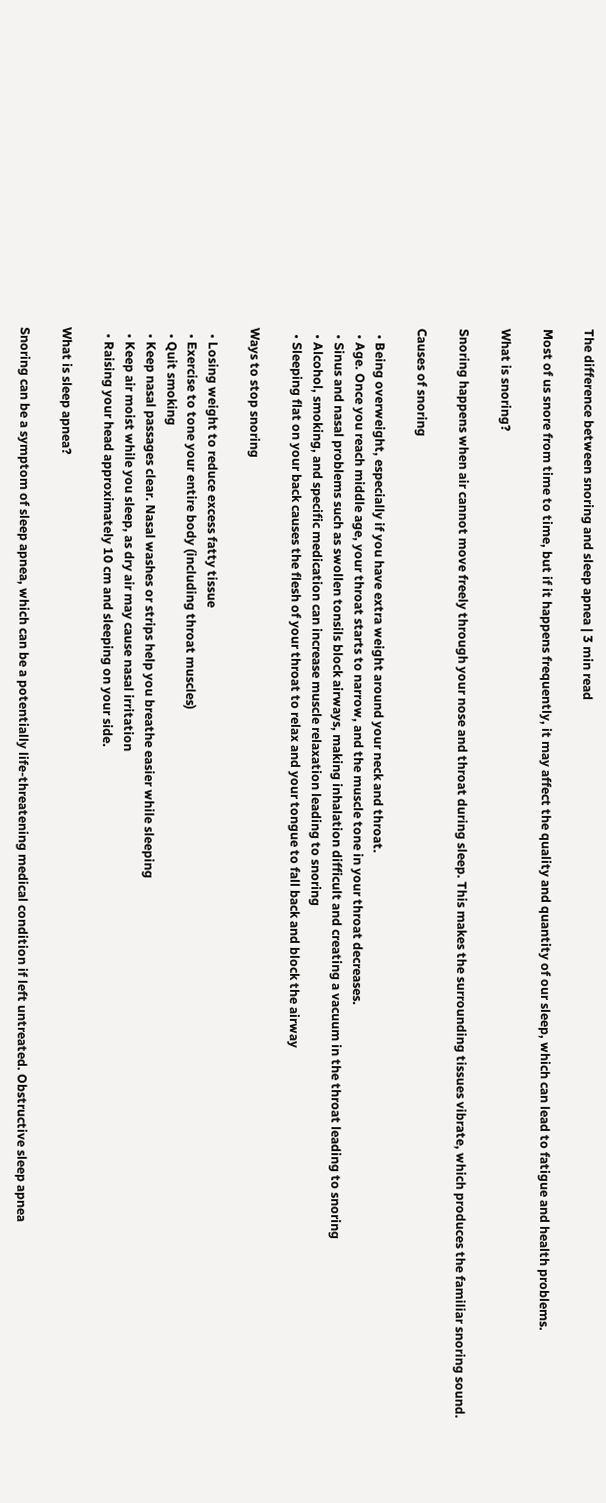The difference between snoring and sleep apnea | 3 min read

Most of us snore from time to time, but if it happens frequently, it may affect the quality and quantity of our sleep, which can lead to fatigue and health problems.

What is snoring?

Snoring happens when air cannot move freely through your nose and throat during sleep. This makes the surrounding tissues vibrate, which produces the familiar snoring sound.

Causes of snoring

  • Being overweight, especially if you have extra weight around your neck and throat.
  • Age. Once you reach middle age, your throat starts to narrow, and the muscle tone in your throat decreases.
  • Sinus and nasal problems such as swollen tonsils block airways, making inhalation difficult and creating a vacuum in the throat leading to snoring
  • Alcohol, smoking, and specific medication can increase muscle relaxation leading to snoring
  • Sleeping flat on your back causes the flesh of your throat to relax and your tongue to fall back and block the airway

Ways to stop snoring

  • Losing weight to reduce excess fatty tissue
  • Exercise to tone your entire body (including throat muscles)
  • Quit smoking
  • Keep nasal passages clear. Nasal washes or strips help you breathe easier while sleeping
  • Keep air moist while you sleep, as dry air may cause nasal irritation
  • Raising your head approximately 10 cm and sleeping on your side.

What is sleep apnea?

Snoring can be a symptom of sleep apnea, which can be a potentially life-threatening medical condition if left untreated. Obstructive sleep apnea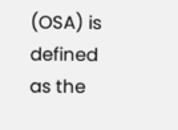(OSA) is defined as the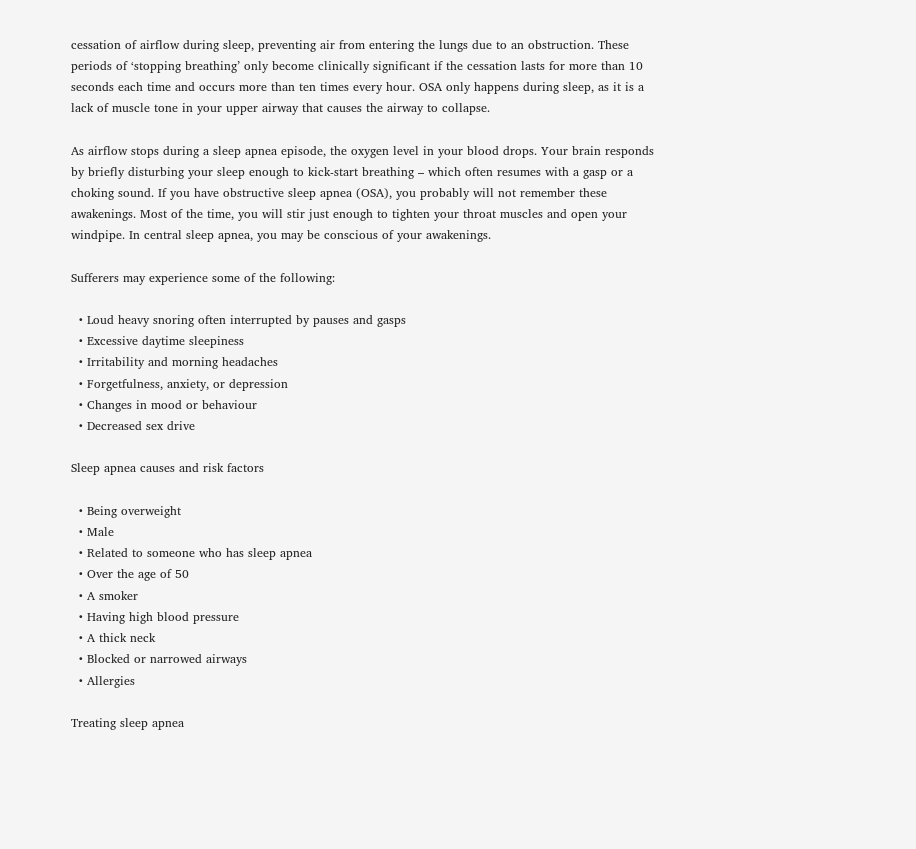cessation of airflow during sleep, preventing air from entering the lungs due to an obstruction. These periods of ‘stopping breathing’ only become clinically significant if the cessation lasts for more than 10 seconds each time and occurs more than ten times every hour. OSA only happens during sleep, as it is a lack of muscle tone in your upper airway that causes the airway to collapse.

As airflow stops during a sleep apnea episode, the oxygen level in your blood drops. Your brain responds by briefly disturbing your sleep enough to kick-start breathing – which often resumes with a gasp or a choking sound. If you have obstructive sleep apnea (OSA), you probably will not remember these awakenings. Most of the time, you will stir just enough to tighten your throat muscles and open your windpipe. In central sleep apnea, you may be conscious of your awakenings.

Sufferers may experience some of the following:

  • Loud heavy snoring often interrupted by pauses and gasps
  • Excessive daytime sleepiness
  • Irritability and morning headaches
  • Forgetfulness, anxiety, or depression
  • Changes in mood or behaviour
  • Decreased sex drive

Sleep apnea causes and risk factors

  • Being overweight
  • Male
  • Related to someone who has sleep apnea
  • Over the age of 50
  • A smoker
  • Having high blood pressure
  • A thick neck
  • Blocked or narrowed airways
  • Allergies

Treating sleep apnea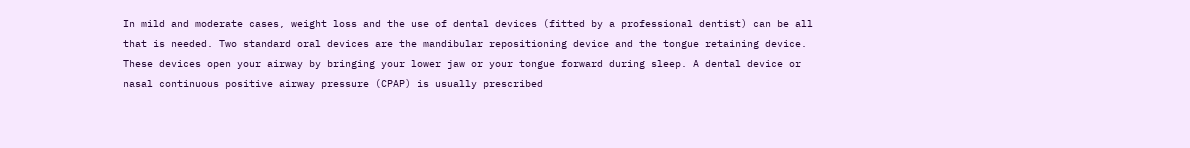In mild and moderate cases, weight loss and the use of dental devices (fitted by a professional dentist) can be all that is needed. Two standard oral devices are the mandibular repositioning device and the tongue retaining device. These devices open your airway by bringing your lower jaw or your tongue forward during sleep. A dental device or nasal continuous positive airway pressure (CPAP) is usually prescribed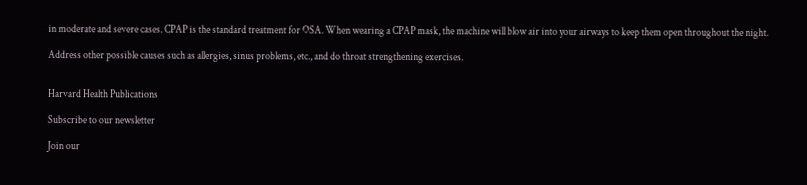in moderate and severe cases. CPAP is the standard treatment for OSA. When wearing a CPAP mask, the machine will blow air into your airways to keep them open throughout the night.

Address other possible causes such as allergies, sinus problems, etc., and do throat strengthening exercises.


Harvard Health Publications

Subscribe to our newsletter

Join our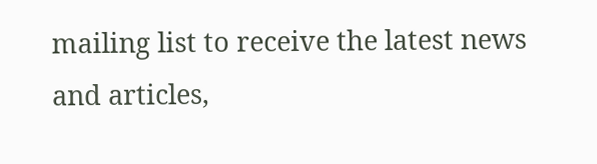mailing list to receive the latest news and articles,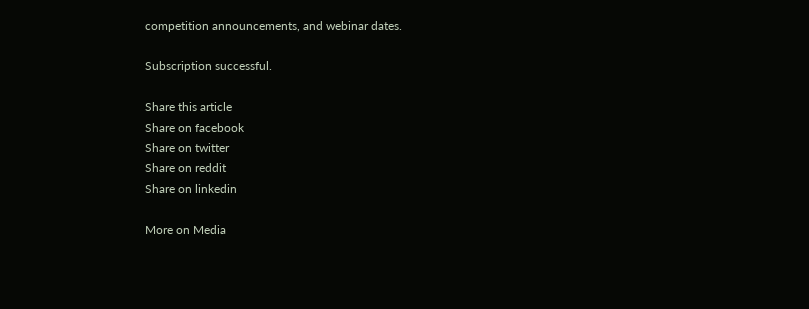competition announcements, and webinar dates.

Subscription successful.

Share this article
Share on facebook
Share on twitter
Share on reddit
Share on linkedin

More on Media